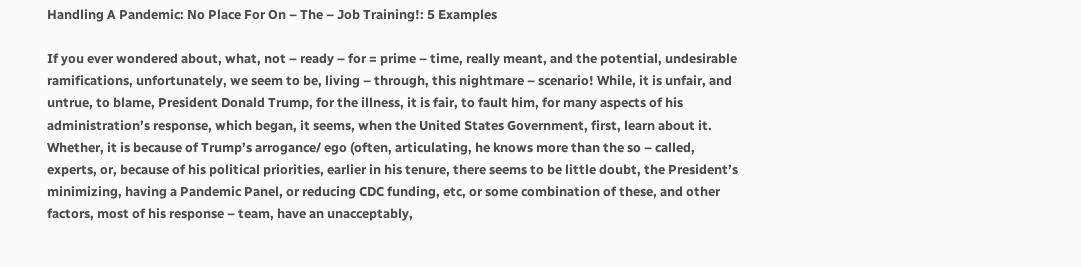Handling A Pandemic: No Place For On – The – Job Training!: 5 Examples

If you ever wondered about, what, not – ready – for = prime – time, really meant, and the potential, undesirable ramifications, unfortunately, we seem to be, living – through, this nightmare – scenario! While, it is unfair, and untrue, to blame, President Donald Trump, for the illness, it is fair, to fault him, for many aspects of his administration’s response, which began, it seems, when the United States Government, first, learn about it. Whether, it is because of Trump’s arrogance/ ego (often, articulating, he knows more than the so – called, experts, or, because of his political priorities, earlier in his tenure, there seems to be little doubt, the President’s minimizing, having a Pandemic Panel, or reducing CDC funding, etc, or some combination of these, and other factors, most of his response – team, have an unacceptably,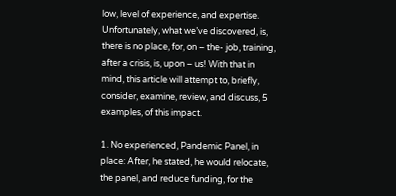low, level of experience, and expertise. Unfortunately, what we’ve discovered, is, there is no place, for, on – the- job, training, after a crisis, is, upon – us! With that in mind, this article will attempt to, briefly, consider, examine, review, and discuss, 5 examples, of this impact.

1. No experienced, Pandemic Panel, in place: After, he stated, he would relocate, the panel, and reduce funding, for the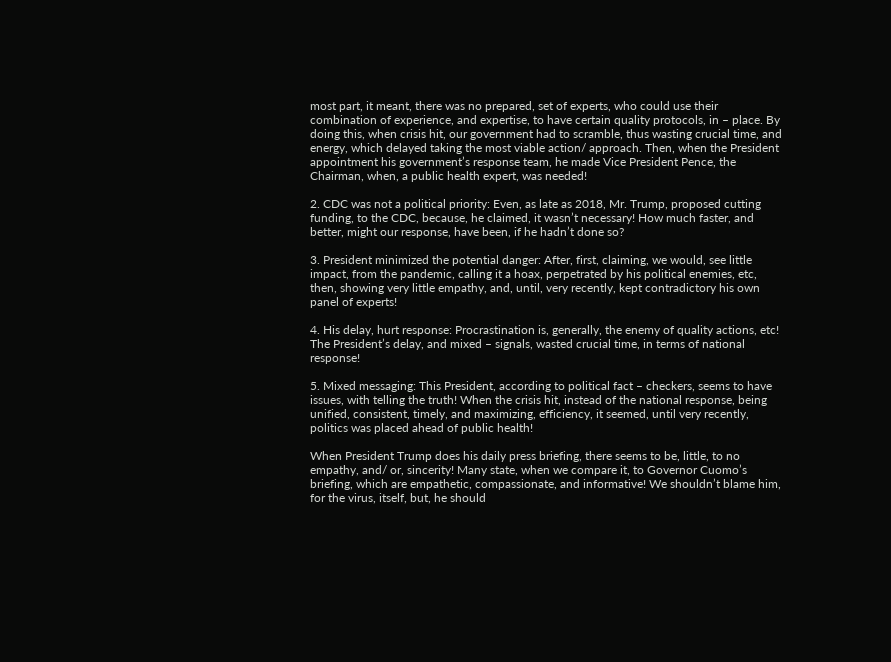most part, it meant, there was no prepared, set of experts, who could use their combination of experience, and expertise, to have certain quality protocols, in – place. By doing this, when crisis hit, our government had to scramble, thus wasting crucial time, and energy, which delayed taking the most viable action/ approach. Then, when the President appointment his government’s response team, he made Vice President Pence, the Chairman, when, a public health expert, was needed!

2. CDC was not a political priority: Even, as late as 2018, Mr. Trump, proposed cutting funding, to the CDC, because, he claimed, it wasn’t necessary! How much faster, and better, might our response, have been, if he hadn’t done so?

3. President minimized the potential danger: After, first, claiming, we would, see little impact, from the pandemic, calling it a hoax, perpetrated by his political enemies, etc, then, showing very little empathy, and, until, very recently, kept contradictory his own panel of experts!

4. His delay, hurt response: Procrastination is, generally, the enemy of quality actions, etc! The President’s delay, and mixed – signals, wasted crucial time, in terms of national response!

5. Mixed messaging: This President, according to political fact – checkers, seems to have issues, with telling the truth! When the crisis hit, instead of the national response, being unified, consistent, timely, and maximizing, efficiency, it seemed, until very recently, politics was placed ahead of public health!

When President Trump does his daily press briefing, there seems to be, little, to no empathy, and/ or, sincerity! Many state, when we compare it, to Governor Cuomo’s briefing, which are empathetic, compassionate, and informative! We shouldn’t blame him, for the virus, itself, but, he should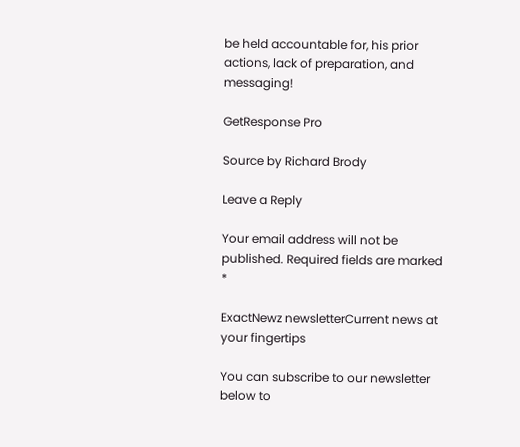be held accountable for, his prior actions, lack of preparation, and messaging!

GetResponse Pro

Source by Richard Brody

Leave a Reply

Your email address will not be published. Required fields are marked *

ExactNewz newsletterCurrent news at your fingertips

You can subscribe to our newsletter below to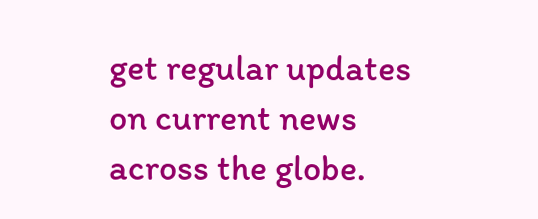get regular updates on current news across the globe.